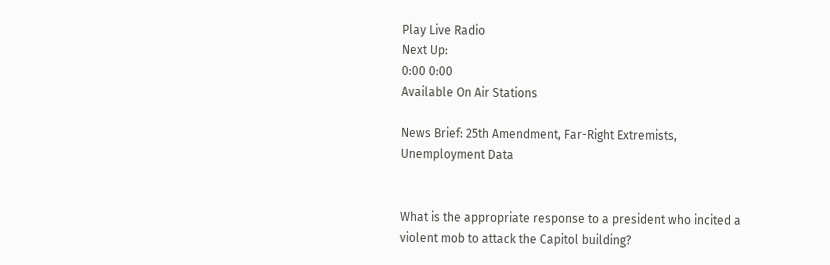Play Live Radio
Next Up:
0:00 0:00
Available On Air Stations

News Brief: 25th Amendment, Far-Right Extremists, Unemployment Data


What is the appropriate response to a president who incited a violent mob to attack the Capitol building?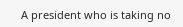A president who is taking no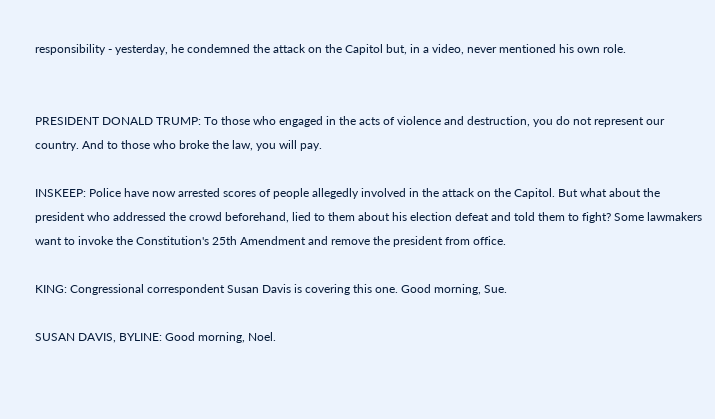responsibility - yesterday, he condemned the attack on the Capitol but, in a video, never mentioned his own role.


PRESIDENT DONALD TRUMP: To those who engaged in the acts of violence and destruction, you do not represent our country. And to those who broke the law, you will pay.

INSKEEP: Police have now arrested scores of people allegedly involved in the attack on the Capitol. But what about the president who addressed the crowd beforehand, lied to them about his election defeat and told them to fight? Some lawmakers want to invoke the Constitution's 25th Amendment and remove the president from office.

KING: Congressional correspondent Susan Davis is covering this one. Good morning, Sue.

SUSAN DAVIS, BYLINE: Good morning, Noel.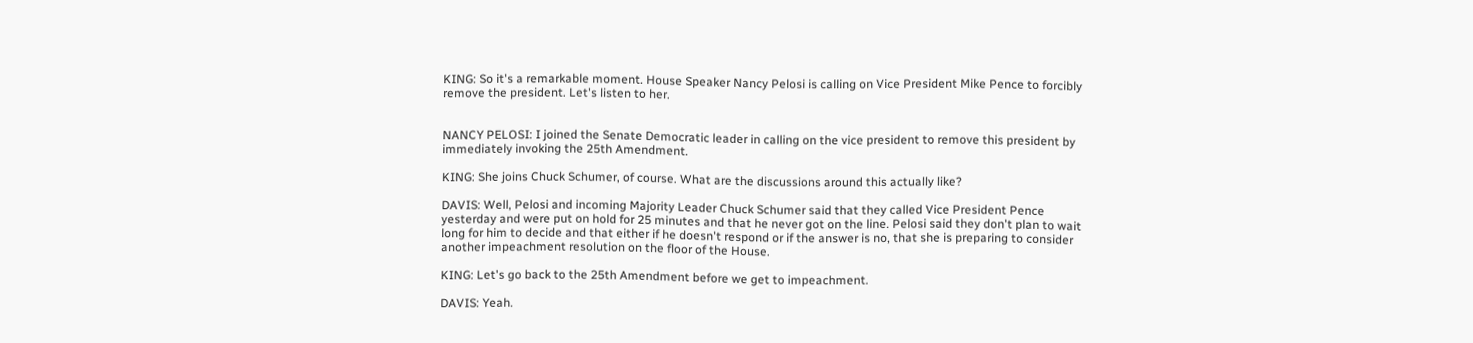KING: So it's a remarkable moment. House Speaker Nancy Pelosi is calling on Vice President Mike Pence to forcibly remove the president. Let's listen to her.


NANCY PELOSI: I joined the Senate Democratic leader in calling on the vice president to remove this president by immediately invoking the 25th Amendment.

KING: She joins Chuck Schumer, of course. What are the discussions around this actually like?

DAVIS: Well, Pelosi and incoming Majority Leader Chuck Schumer said that they called Vice President Pence yesterday and were put on hold for 25 minutes and that he never got on the line. Pelosi said they don't plan to wait long for him to decide and that either if he doesn't respond or if the answer is no, that she is preparing to consider another impeachment resolution on the floor of the House.

KING: Let's go back to the 25th Amendment before we get to impeachment.

DAVIS: Yeah.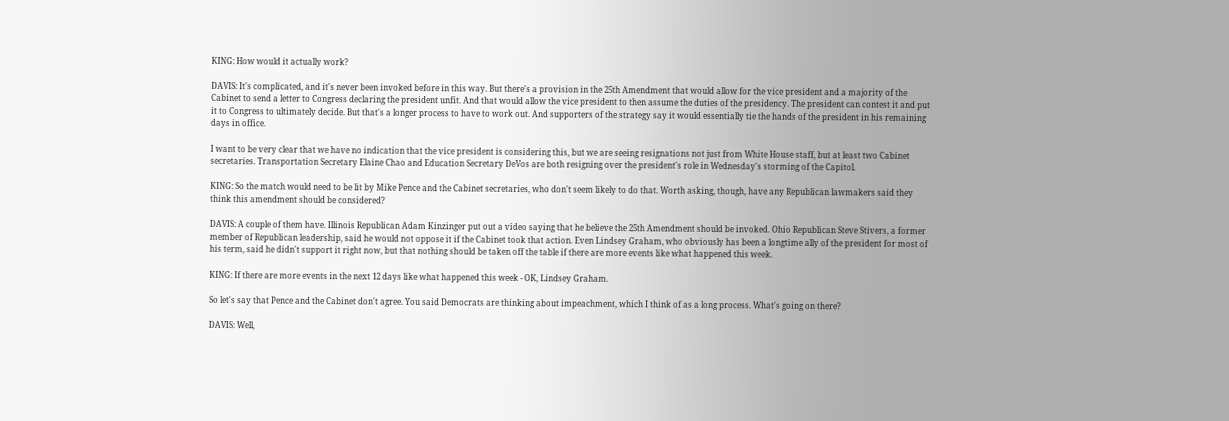KING: How would it actually work?

DAVIS: It's complicated, and it's never been invoked before in this way. But there's a provision in the 25th Amendment that would allow for the vice president and a majority of the Cabinet to send a letter to Congress declaring the president unfit. And that would allow the vice president to then assume the duties of the presidency. The president can contest it and put it to Congress to ultimately decide. But that's a longer process to have to work out. And supporters of the strategy say it would essentially tie the hands of the president in his remaining days in office.

I want to be very clear that we have no indication that the vice president is considering this, but we are seeing resignations not just from White House staff, but at least two Cabinet secretaries. Transportation Secretary Elaine Chao and Education Secretary DeVos are both resigning over the president's role in Wednesday's storming of the Capitol.

KING: So the match would need to be lit by Mike Pence and the Cabinet secretaries, who don't seem likely to do that. Worth asking, though, have any Republican lawmakers said they think this amendment should be considered?

DAVIS: A couple of them have. Illinois Republican Adam Kinzinger put out a video saying that he believe the 25th Amendment should be invoked. Ohio Republican Steve Stivers, a former member of Republican leadership, said he would not oppose it if the Cabinet took that action. Even Lindsey Graham, who obviously has been a longtime ally of the president for most of his term, said he didn't support it right now, but that nothing should be taken off the table if there are more events like what happened this week.

KING: If there are more events in the next 12 days like what happened this week - OK, Lindsey Graham.

So let's say that Pence and the Cabinet don't agree. You said Democrats are thinking about impeachment, which I think of as a long process. What's going on there?

DAVIS: Well,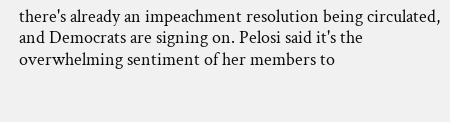there's already an impeachment resolution being circulated, and Democrats are signing on. Pelosi said it's the overwhelming sentiment of her members to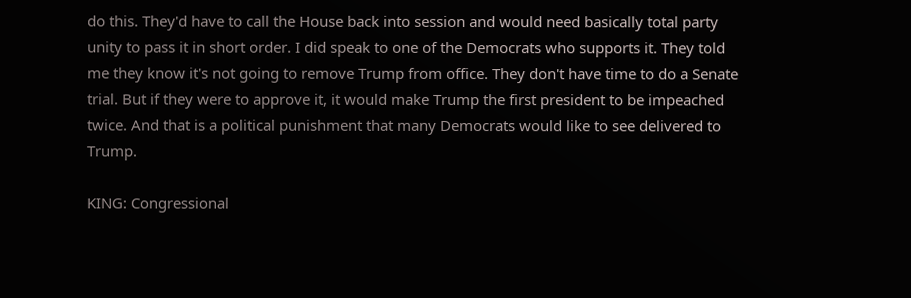do this. They'd have to call the House back into session and would need basically total party unity to pass it in short order. I did speak to one of the Democrats who supports it. They told me they know it's not going to remove Trump from office. They don't have time to do a Senate trial. But if they were to approve it, it would make Trump the first president to be impeached twice. And that is a political punishment that many Democrats would like to see delivered to Trump.

KING: Congressional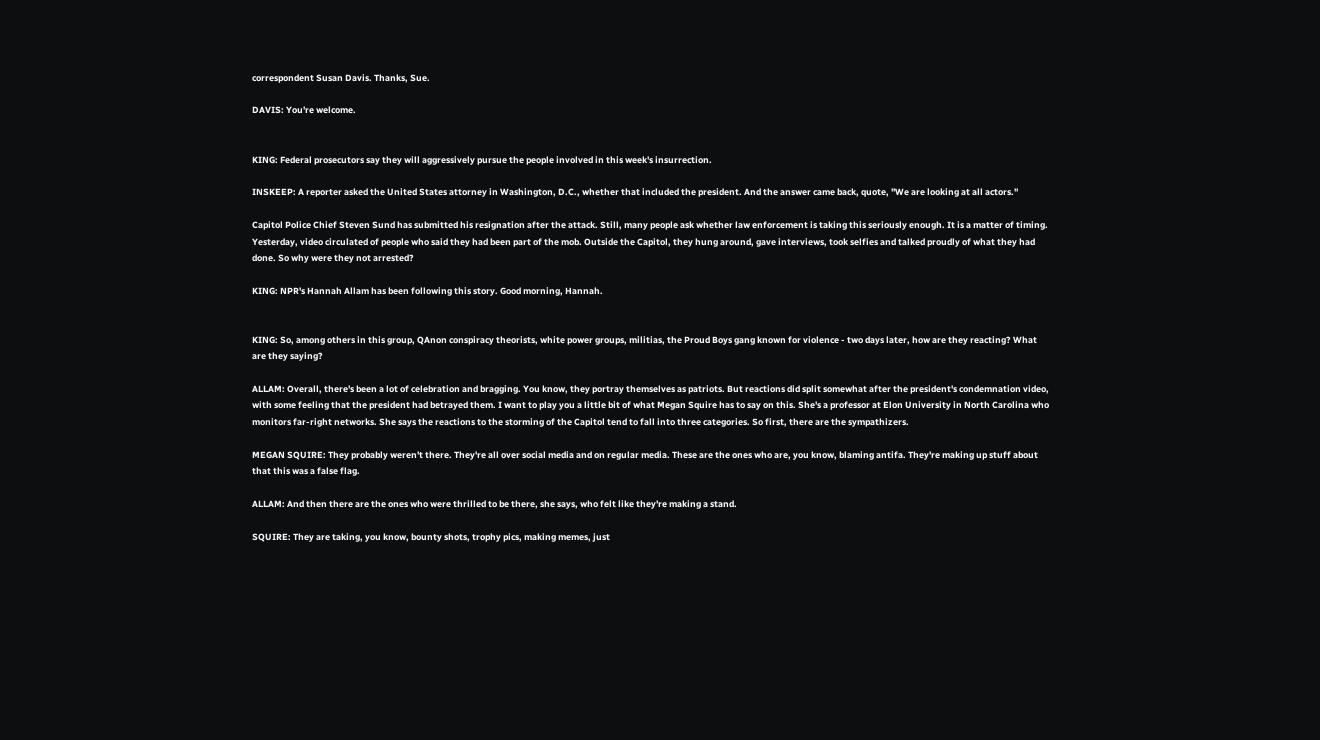correspondent Susan Davis. Thanks, Sue.

DAVIS: You're welcome.


KING: Federal prosecutors say they will aggressively pursue the people involved in this week's insurrection.

INSKEEP: A reporter asked the United States attorney in Washington, D.C., whether that included the president. And the answer came back, quote, "We are looking at all actors."

Capitol Police Chief Steven Sund has submitted his resignation after the attack. Still, many people ask whether law enforcement is taking this seriously enough. It is a matter of timing. Yesterday, video circulated of people who said they had been part of the mob. Outside the Capitol, they hung around, gave interviews, took selfies and talked proudly of what they had done. So why were they not arrested?

KING: NPR's Hannah Allam has been following this story. Good morning, Hannah.


KING: So, among others in this group, QAnon conspiracy theorists, white power groups, militias, the Proud Boys gang known for violence - two days later, how are they reacting? What are they saying?

ALLAM: Overall, there's been a lot of celebration and bragging. You know, they portray themselves as patriots. But reactions did split somewhat after the president's condemnation video, with some feeling that the president had betrayed them. I want to play you a little bit of what Megan Squire has to say on this. She's a professor at Elon University in North Carolina who monitors far-right networks. She says the reactions to the storming of the Capitol tend to fall into three categories. So first, there are the sympathizers.

MEGAN SQUIRE: They probably weren't there. They're all over social media and on regular media. These are the ones who are, you know, blaming antifa. They're making up stuff about that this was a false flag.

ALLAM: And then there are the ones who were thrilled to be there, she says, who felt like they're making a stand.

SQUIRE: They are taking, you know, bounty shots, trophy pics, making memes, just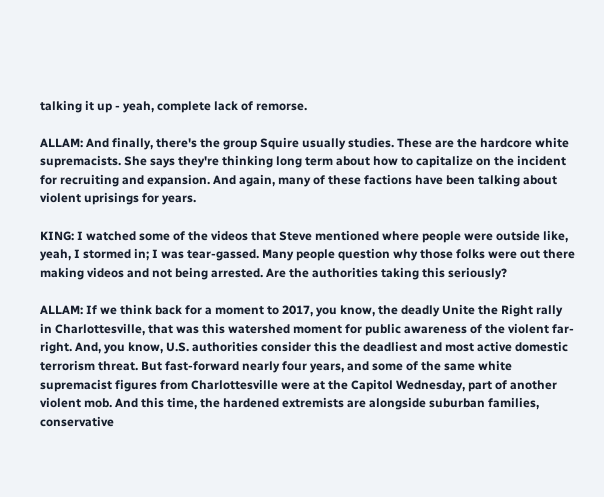talking it up - yeah, complete lack of remorse.

ALLAM: And finally, there's the group Squire usually studies. These are the hardcore white supremacists. She says they're thinking long term about how to capitalize on the incident for recruiting and expansion. And again, many of these factions have been talking about violent uprisings for years.

KING: I watched some of the videos that Steve mentioned where people were outside like, yeah, I stormed in; I was tear-gassed. Many people question why those folks were out there making videos and not being arrested. Are the authorities taking this seriously?

ALLAM: If we think back for a moment to 2017, you know, the deadly Unite the Right rally in Charlottesville, that was this watershed moment for public awareness of the violent far-right. And, you know, U.S. authorities consider this the deadliest and most active domestic terrorism threat. But fast-forward nearly four years, and some of the same white supremacist figures from Charlottesville were at the Capitol Wednesday, part of another violent mob. And this time, the hardened extremists are alongside suburban families, conservative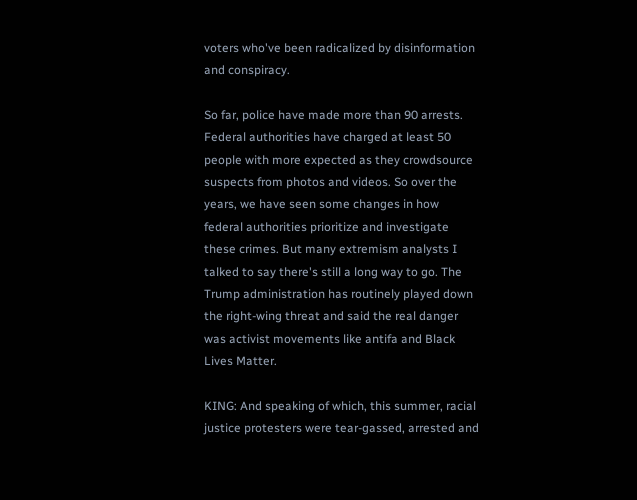voters who've been radicalized by disinformation and conspiracy.

So far, police have made more than 90 arrests. Federal authorities have charged at least 50 people with more expected as they crowdsource suspects from photos and videos. So over the years, we have seen some changes in how federal authorities prioritize and investigate these crimes. But many extremism analysts I talked to say there's still a long way to go. The Trump administration has routinely played down the right-wing threat and said the real danger was activist movements like antifa and Black Lives Matter.

KING: And speaking of which, this summer, racial justice protesters were tear-gassed, arrested and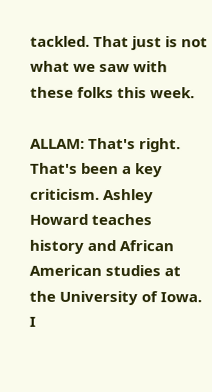tackled. That just is not what we saw with these folks this week.

ALLAM: That's right. That's been a key criticism. Ashley Howard teaches history and African American studies at the University of Iowa. I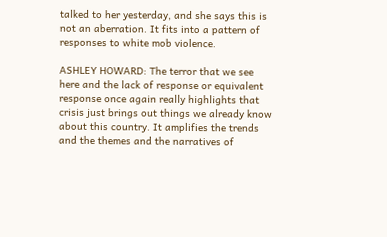talked to her yesterday, and she says this is not an aberration. It fits into a pattern of responses to white mob violence.

ASHLEY HOWARD: The terror that we see here and the lack of response or equivalent response once again really highlights that crisis just brings out things we already know about this country. It amplifies the trends and the themes and the narratives of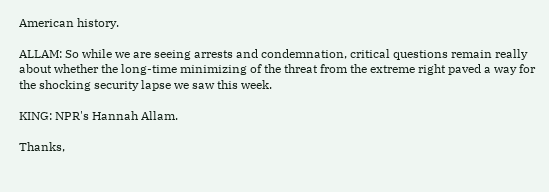American history.

ALLAM: So while we are seeing arrests and condemnation, critical questions remain really about whether the long-time minimizing of the threat from the extreme right paved a way for the shocking security lapse we saw this week.

KING: NPR's Hannah Allam.

Thanks,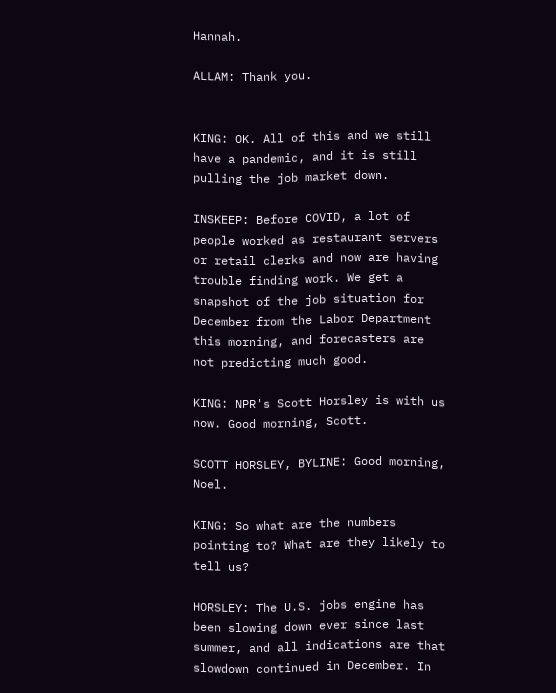Hannah.

ALLAM: Thank you.


KING: OK. All of this and we still have a pandemic, and it is still pulling the job market down.

INSKEEP: Before COVID, a lot of people worked as restaurant servers or retail clerks and now are having trouble finding work. We get a snapshot of the job situation for December from the Labor Department this morning, and forecasters are not predicting much good.

KING: NPR's Scott Horsley is with us now. Good morning, Scott.

SCOTT HORSLEY, BYLINE: Good morning, Noel.

KING: So what are the numbers pointing to? What are they likely to tell us?

HORSLEY: The U.S. jobs engine has been slowing down ever since last summer, and all indications are that slowdown continued in December. In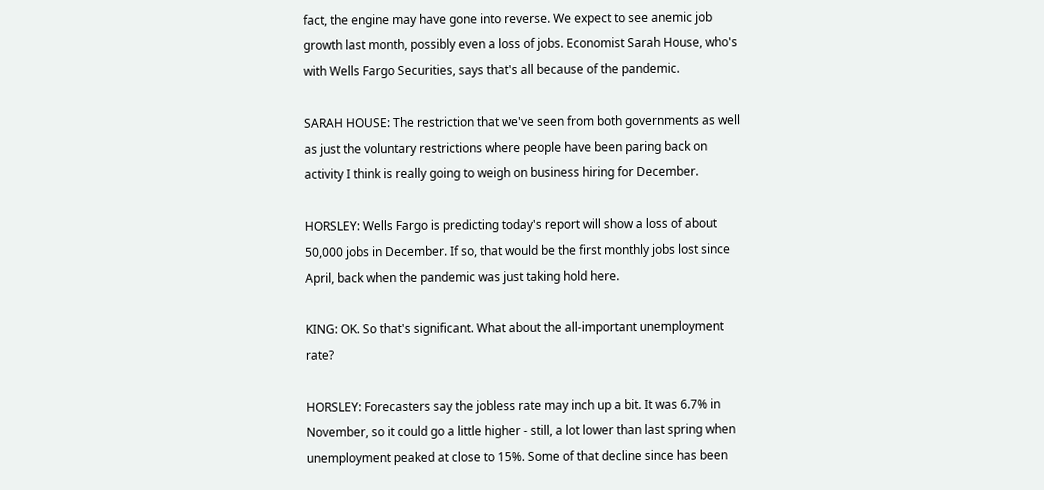fact, the engine may have gone into reverse. We expect to see anemic job growth last month, possibly even a loss of jobs. Economist Sarah House, who's with Wells Fargo Securities, says that's all because of the pandemic.

SARAH HOUSE: The restriction that we've seen from both governments as well as just the voluntary restrictions where people have been paring back on activity I think is really going to weigh on business hiring for December.

HORSLEY: Wells Fargo is predicting today's report will show a loss of about 50,000 jobs in December. If so, that would be the first monthly jobs lost since April, back when the pandemic was just taking hold here.

KING: OK. So that's significant. What about the all-important unemployment rate?

HORSLEY: Forecasters say the jobless rate may inch up a bit. It was 6.7% in November, so it could go a little higher - still, a lot lower than last spring when unemployment peaked at close to 15%. Some of that decline since has been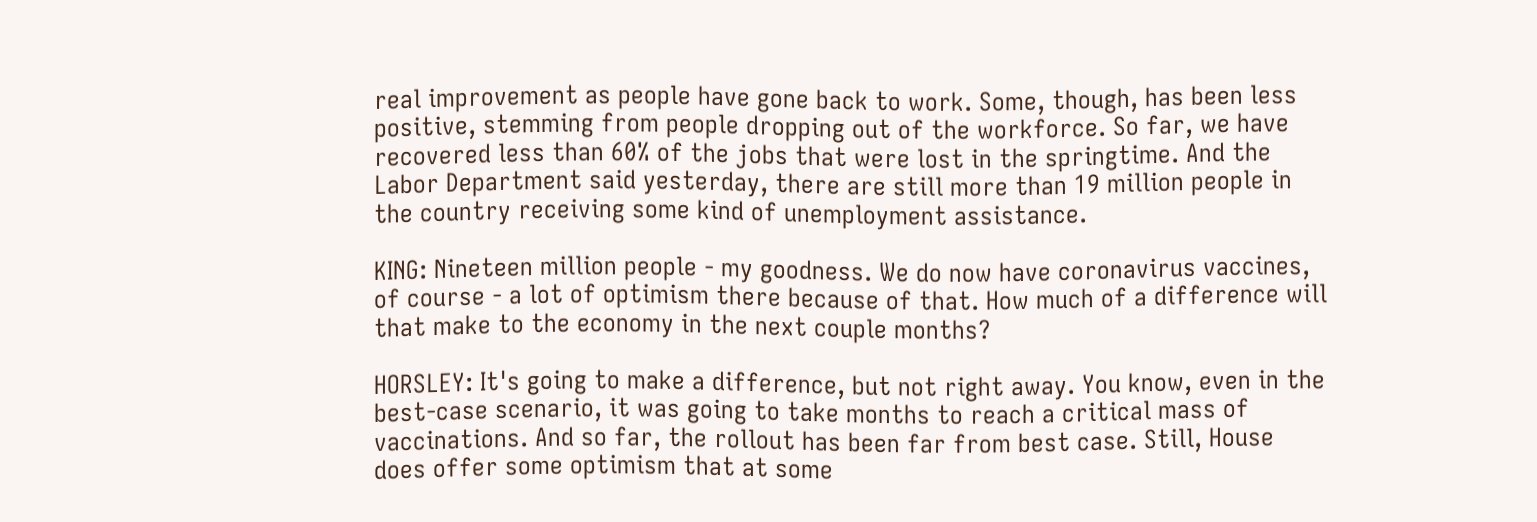real improvement as people have gone back to work. Some, though, has been less positive, stemming from people dropping out of the workforce. So far, we have recovered less than 60% of the jobs that were lost in the springtime. And the Labor Department said yesterday, there are still more than 19 million people in the country receiving some kind of unemployment assistance.

KING: Nineteen million people - my goodness. We do now have coronavirus vaccines, of course - a lot of optimism there because of that. How much of a difference will that make to the economy in the next couple months?

HORSLEY: It's going to make a difference, but not right away. You know, even in the best-case scenario, it was going to take months to reach a critical mass of vaccinations. And so far, the rollout has been far from best case. Still, House does offer some optimism that at some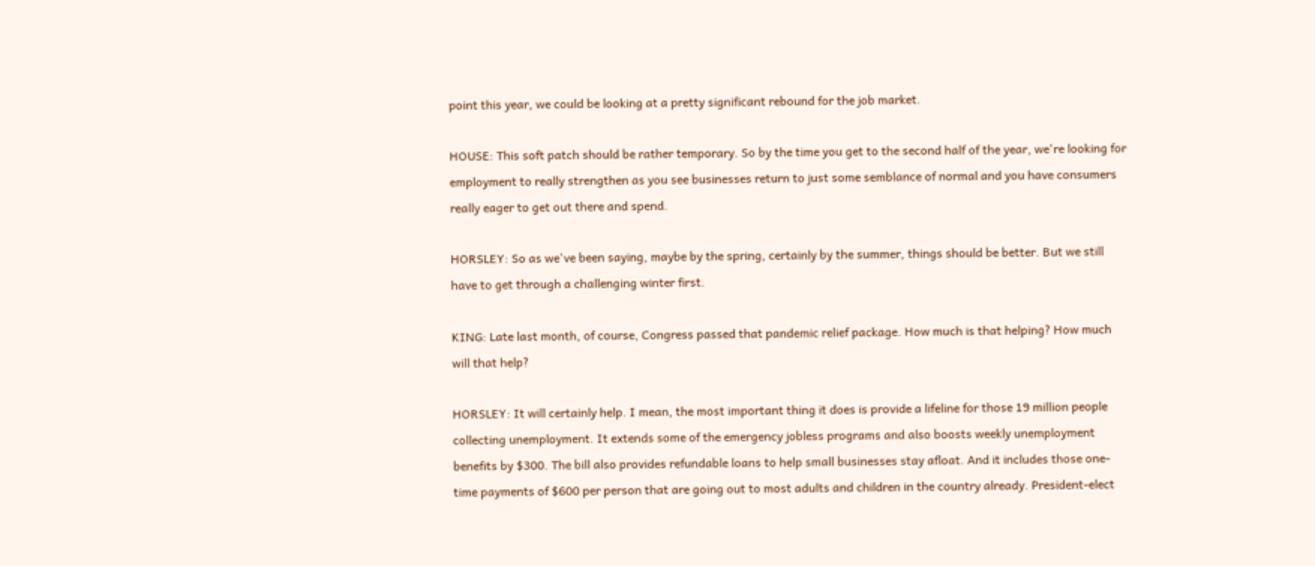point this year, we could be looking at a pretty significant rebound for the job market.

HOUSE: This soft patch should be rather temporary. So by the time you get to the second half of the year, we're looking for employment to really strengthen as you see businesses return to just some semblance of normal and you have consumers really eager to get out there and spend.

HORSLEY: So as we've been saying, maybe by the spring, certainly by the summer, things should be better. But we still have to get through a challenging winter first.

KING: Late last month, of course, Congress passed that pandemic relief package. How much is that helping? How much will that help?

HORSLEY: It will certainly help. I mean, the most important thing it does is provide a lifeline for those 19 million people collecting unemployment. It extends some of the emergency jobless programs and also boosts weekly unemployment benefits by $300. The bill also provides refundable loans to help small businesses stay afloat. And it includes those one-time payments of $600 per person that are going out to most adults and children in the country already. President-elect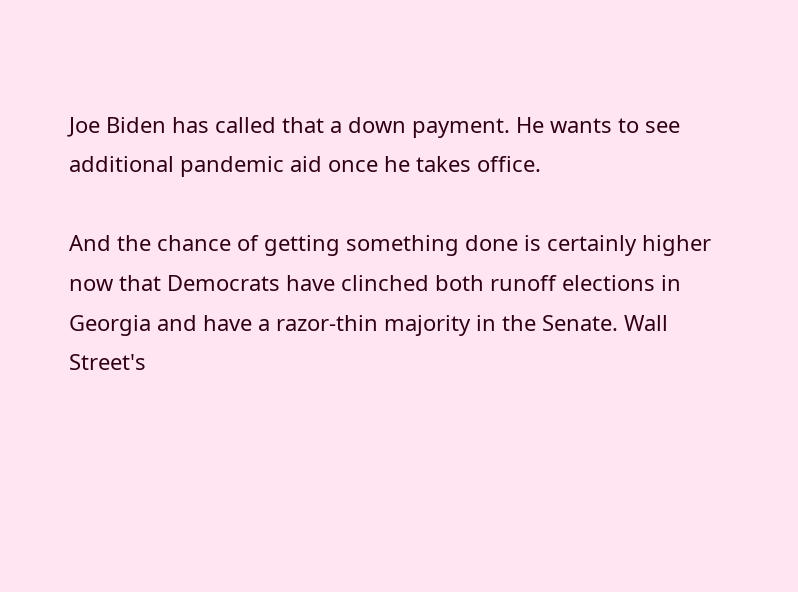Joe Biden has called that a down payment. He wants to see additional pandemic aid once he takes office.

And the chance of getting something done is certainly higher now that Democrats have clinched both runoff elections in Georgia and have a razor-thin majority in the Senate. Wall Street's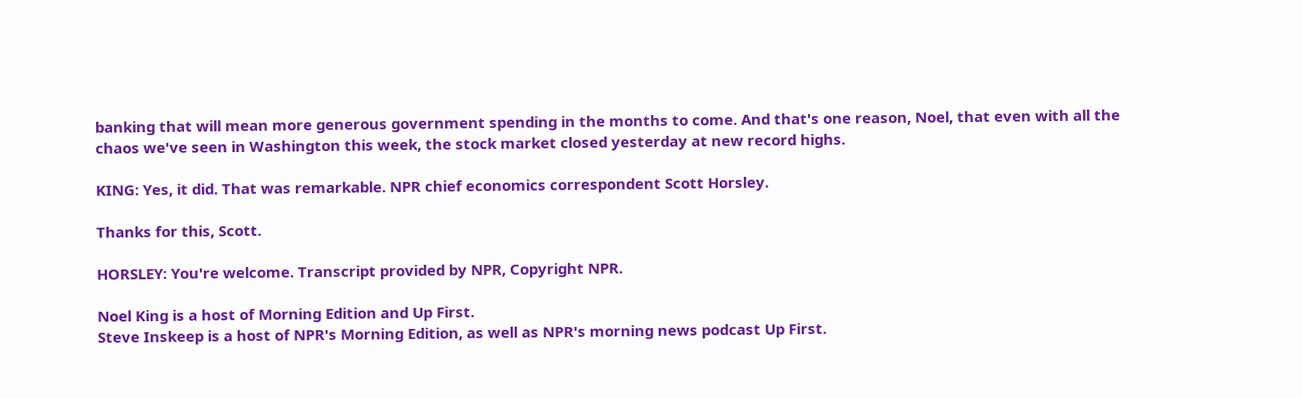banking that will mean more generous government spending in the months to come. And that's one reason, Noel, that even with all the chaos we've seen in Washington this week, the stock market closed yesterday at new record highs.

KING: Yes, it did. That was remarkable. NPR chief economics correspondent Scott Horsley.

Thanks for this, Scott.

HORSLEY: You're welcome. Transcript provided by NPR, Copyright NPR.

Noel King is a host of Morning Edition and Up First.
Steve Inskeep is a host of NPR's Morning Edition, as well as NPR's morning news podcast Up First.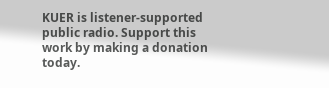KUER is listener-supported public radio. Support this work by making a donation today.